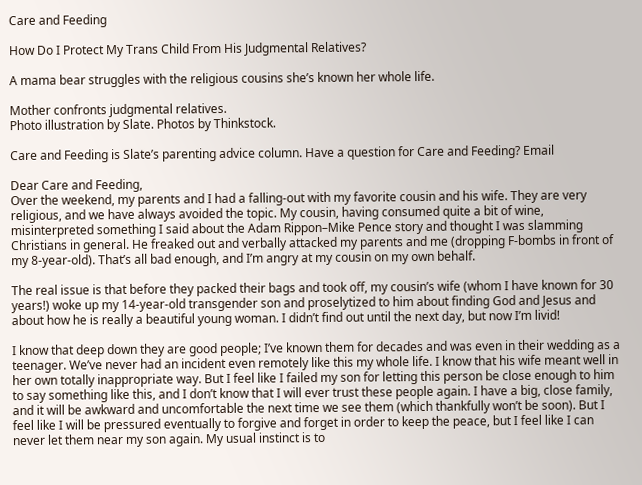Care and Feeding

How Do I Protect My Trans Child From His Judgmental Relatives?

A mama bear struggles with the religious cousins she’s known her whole life.

Mother confronts judgmental relatives.
Photo illustration by Slate. Photos by Thinkstock.

Care and Feeding is Slate’s parenting advice column. Have a question for Care and Feeding? Email

Dear Care and Feeding,
Over the weekend, my parents and I had a falling-out with my favorite cousin and his wife. They are very religious, and we have always avoided the topic. My cousin, having consumed quite a bit of wine, misinterpreted something I said about the Adam Rippon–Mike Pence story and thought I was slamming Christians in general. He freaked out and verbally attacked my parents and me (dropping F-bombs in front of my 8-year-old). That’s all bad enough, and I’m angry at my cousin on my own behalf.

The real issue is that before they packed their bags and took off, my cousin’s wife (whom I have known for 30 years!) woke up my 14-year-old transgender son and proselytized to him about finding God and Jesus and about how he is really a beautiful young woman. I didn’t find out until the next day, but now I’m livid!

I know that deep down they are good people; I’ve known them for decades and was even in their wedding as a teenager. We’ve never had an incident even remotely like this my whole life. I know that his wife meant well in her own totally inappropriate way. But I feel like I failed my son for letting this person be close enough to him to say something like this, and I don’t know that I will ever trust these people again. I have a big, close family, and it will be awkward and uncomfortable the next time we see them (which thankfully won’t be soon). But I feel like I will be pressured eventually to forgive and forget in order to keep the peace, but I feel like I can never let them near my son again. My usual instinct is to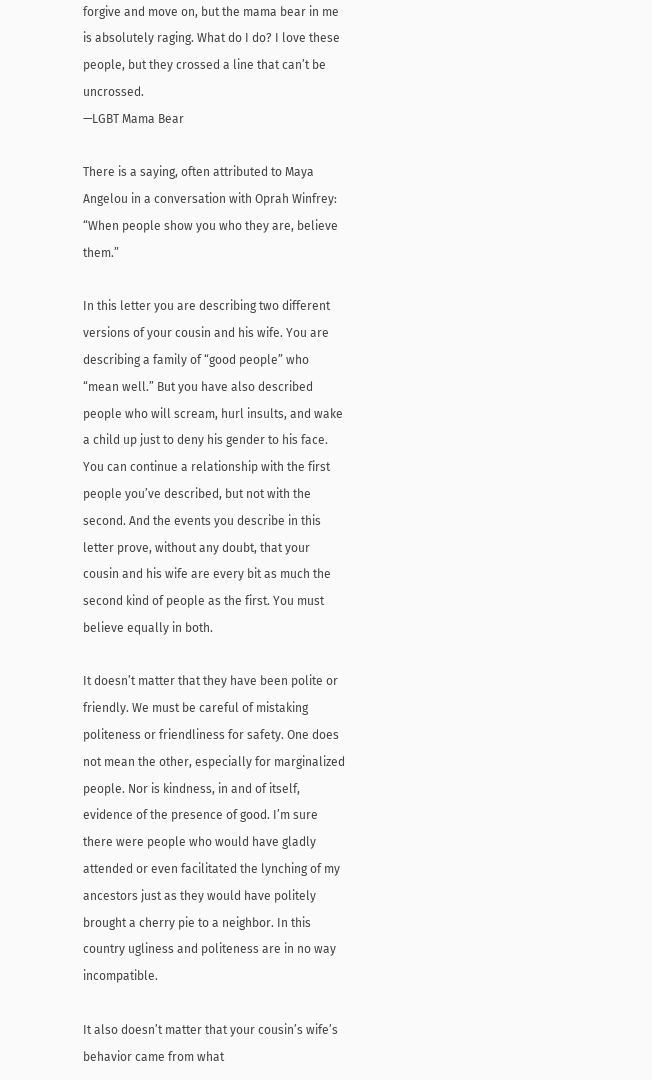forgive and move on, but the mama bear in me is absolutely raging. What do I do? I love these people, but they crossed a line that can’t be uncrossed.
—LGBT Mama Bear

There is a saying, often attributed to Maya Angelou in a conversation with Oprah Winfrey: “When people show you who they are, believe them.”

In this letter you are describing two different versions of your cousin and his wife. You are describing a family of “good people” who “mean well.” But you have also described people who will scream, hurl insults, and wake a child up just to deny his gender to his face. You can continue a relationship with the first people you’ve described, but not with the second. And the events you describe in this letter prove, without any doubt, that your cousin and his wife are every bit as much the second kind of people as the first. You must believe equally in both.

It doesn’t matter that they have been polite or friendly. We must be careful of mistaking politeness or friendliness for safety. One does not mean the other, especially for marginalized people. Nor is kindness, in and of itself, evidence of the presence of good. I’m sure there were people who would have gladly attended or even facilitated the lynching of my ancestors just as they would have politely brought a cherry pie to a neighbor. In this country ugliness and politeness are in no way incompatible.

It also doesn’t matter that your cousin’s wife’s behavior came from what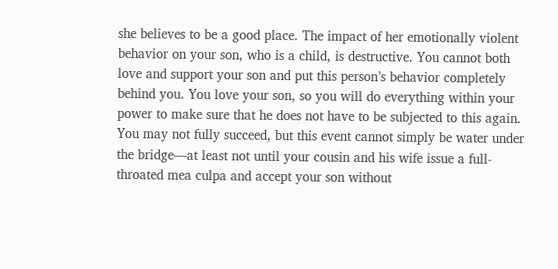she believes to be a good place. The impact of her emotionally violent behavior on your son, who is a child, is destructive. You cannot both love and support your son and put this person’s behavior completely behind you. You love your son, so you will do everything within your power to make sure that he does not have to be subjected to this again. You may not fully succeed, but this event cannot simply be water under the bridge—at least not until your cousin and his wife issue a full-throated mea culpa and accept your son without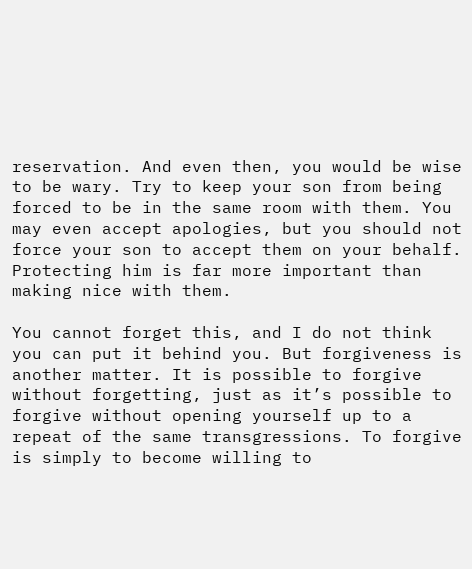reservation. And even then, you would be wise to be wary. Try to keep your son from being forced to be in the same room with them. You may even accept apologies, but you should not force your son to accept them on your behalf. Protecting him is far more important than making nice with them.

You cannot forget this, and I do not think you can put it behind you. But forgiveness is another matter. It is possible to forgive without forgetting, just as it’s possible to forgive without opening yourself up to a repeat of the same transgressions. To forgive is simply to become willing to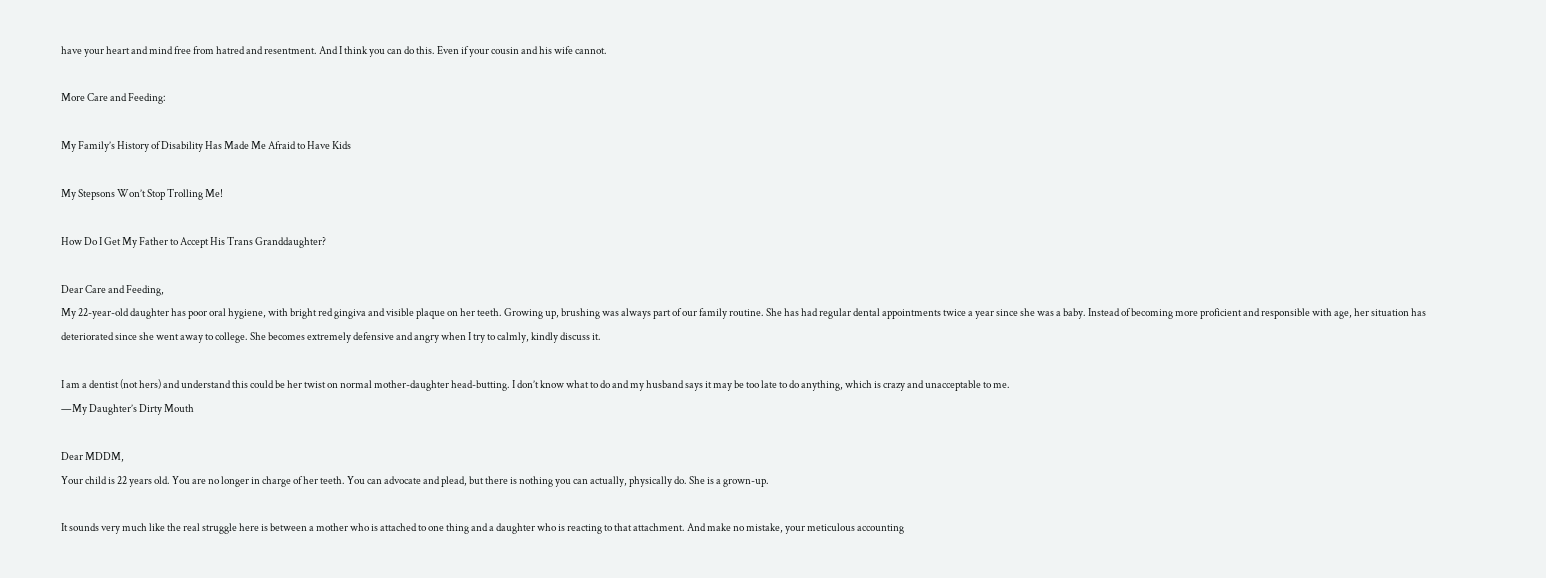have your heart and mind free from hatred and resentment. And I think you can do this. Even if your cousin and his wife cannot.

More Care and Feeding:

My Family’s History of Disability Has Made Me Afraid to Have Kids

My Stepsons Won’t Stop Trolling Me!

How Do I Get My Father to Accept His Trans Granddaughter?

Dear Care and Feeding,
My 22-year-old daughter has poor oral hygiene, with bright red gingiva and visible plaque on her teeth. Growing up, brushing was always part of our family routine. She has had regular dental appointments twice a year since she was a baby. Instead of becoming more proficient and responsible with age, her situation has deteriorated since she went away to college. She becomes extremely defensive and angry when I try to calmly, kindly discuss it.

I am a dentist (not hers) and understand this could be her twist on normal mother-daughter head-butting. I don’t know what to do and my husband says it may be too late to do anything, which is crazy and unacceptable to me.
—My Daughter’s Dirty Mouth

Dear MDDM,
Your child is 22 years old. You are no longer in charge of her teeth. You can advocate and plead, but there is nothing you can actually, physically do. She is a grown-up.

It sounds very much like the real struggle here is between a mother who is attached to one thing and a daughter who is reacting to that attachment. And make no mistake, your meticulous accounting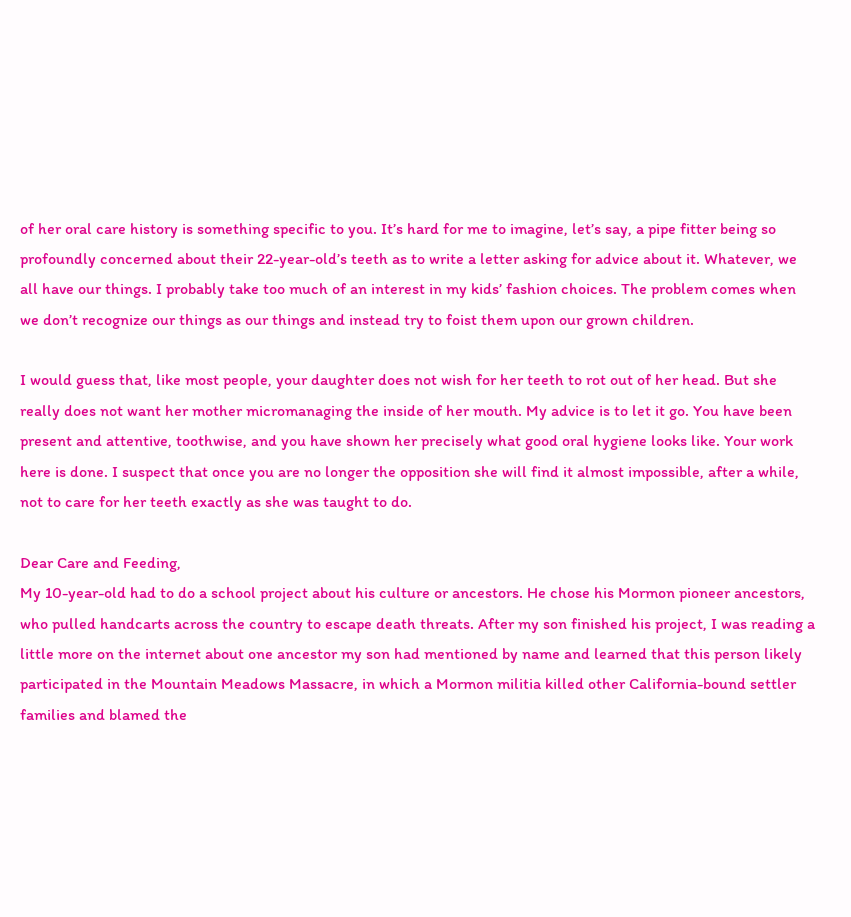of her oral care history is something specific to you. It’s hard for me to imagine, let’s say, a pipe fitter being so profoundly concerned about their 22-year-old’s teeth as to write a letter asking for advice about it. Whatever, we all have our things. I probably take too much of an interest in my kids’ fashion choices. The problem comes when we don’t recognize our things as our things and instead try to foist them upon our grown children.

I would guess that, like most people, your daughter does not wish for her teeth to rot out of her head. But she really does not want her mother micromanaging the inside of her mouth. My advice is to let it go. You have been present and attentive, toothwise, and you have shown her precisely what good oral hygiene looks like. Your work here is done. I suspect that once you are no longer the opposition she will find it almost impossible, after a while, not to care for her teeth exactly as she was taught to do.

Dear Care and Feeding,
My 10-year-old had to do a school project about his culture or ancestors. He chose his Mormon pioneer ancestors, who pulled handcarts across the country to escape death threats. After my son finished his project, I was reading a little more on the internet about one ancestor my son had mentioned by name and learned that this person likely participated in the Mountain Meadows Massacre, in which a Mormon militia killed other California-bound settler families and blamed the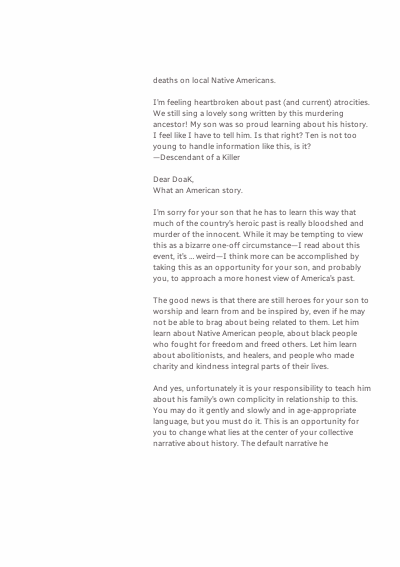deaths on local Native Americans.

I’m feeling heartbroken about past (and current) atrocities. We still sing a lovely song written by this murdering ancestor! My son was so proud learning about his history. I feel like I have to tell him. Is that right? Ten is not too young to handle information like this, is it?
—Descendant of a Killer

Dear DoaK,
What an American story.

I’m sorry for your son that he has to learn this way that much of the country’s heroic past is really bloodshed and murder of the innocent. While it may be tempting to view this as a bizarre one-off circumstance—I read about this event, it’s … weird—I think more can be accomplished by taking this as an opportunity for your son, and probably you, to approach a more honest view of America’s past.

The good news is that there are still heroes for your son to worship and learn from and be inspired by, even if he may not be able to brag about being related to them. Let him learn about Native American people, about black people who fought for freedom and freed others. Let him learn about abolitionists, and healers, and people who made charity and kindness integral parts of their lives.

And yes, unfortunately it is your responsibility to teach him about his family’s own complicity in relationship to this. You may do it gently and slowly and in age-appropriate language, but you must do it. This is an opportunity for you to change what lies at the center of your collective narrative about history. The default narrative he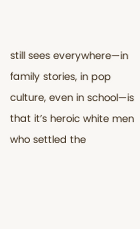still sees everywhere—in family stories, in pop culture, even in school—is that it’s heroic white men who settled the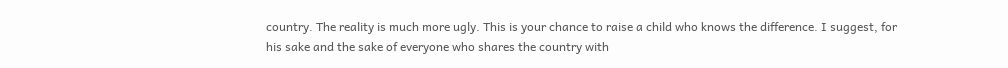country. The reality is much more ugly. This is your chance to raise a child who knows the difference. I suggest, for his sake and the sake of everyone who shares the country with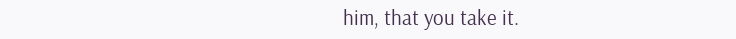him, that you take it.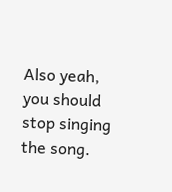Also yeah, you should stop singing the song.